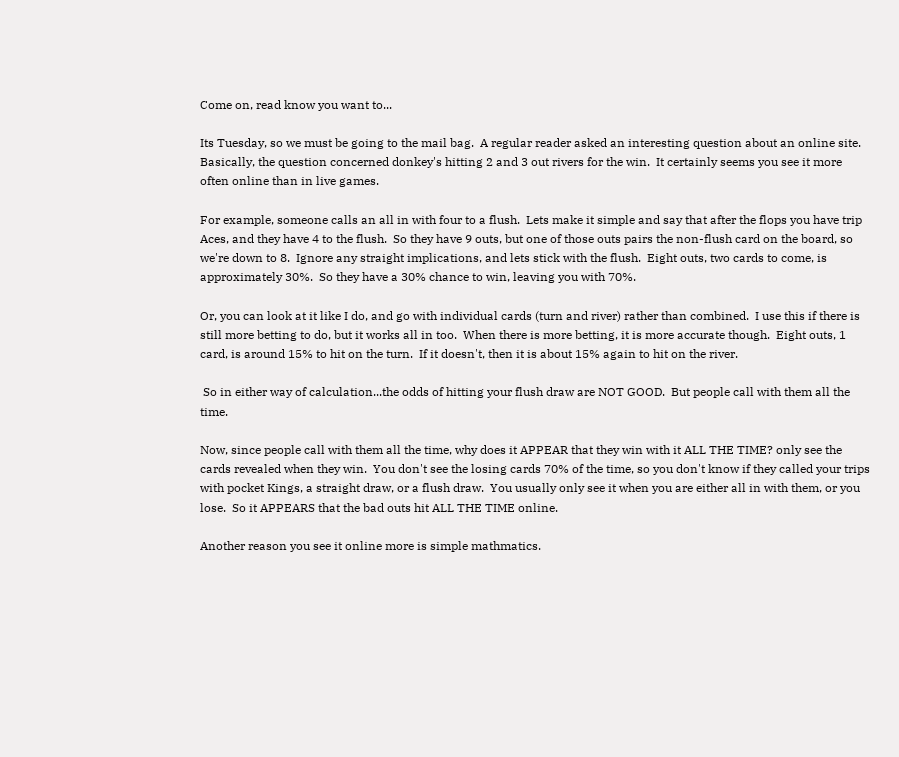Come on, read know you want to...

Its Tuesday, so we must be going to the mail bag.  A regular reader asked an interesting question about an online site.  Basically, the question concerned donkey's hitting 2 and 3 out rivers for the win.  It certainly seems you see it more often online than in live games.

For example, someone calls an all in with four to a flush.  Lets make it simple and say that after the flops you have trip Aces, and they have 4 to the flush.  So they have 9 outs, but one of those outs pairs the non-flush card on the board, so we're down to 8.  Ignore any straight implications, and lets stick with the flush.  Eight outs, two cards to come, is approximately 30%.  So they have a 30% chance to win, leaving you with 70%.

Or, you can look at it like I do, and go with individual cards (turn and river) rather than combined.  I use this if there is still more betting to do, but it works all in too.  When there is more betting, it is more accurate though.  Eight outs, 1 card, is around 15% to hit on the turn.  If it doesn't, then it is about 15% again to hit on the river.

 So in either way of calculation...the odds of hitting your flush draw are NOT GOOD.  But people call with them all the time.

Now, since people call with them all the time, why does it APPEAR that they win with it ALL THE TIME? only see the cards revealed when they win.  You don't see the losing cards 70% of the time, so you don't know if they called your trips with pocket Kings, a straight draw, or a flush draw.  You usually only see it when you are either all in with them, or you lose.  So it APPEARS that the bad outs hit ALL THE TIME online.

Another reason you see it online more is simple mathmatics.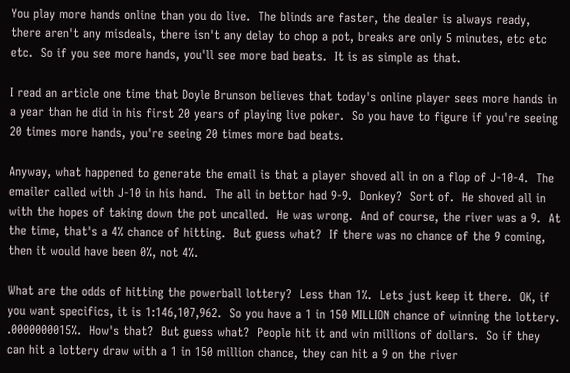You play more hands online than you do live.  The blinds are faster, the dealer is always ready, there aren't any misdeals, there isn't any delay to chop a pot, breaks are only 5 minutes, etc etc etc.  So if you see more hands, you'll see more bad beats.  It is as simple as that.

I read an article one time that Doyle Brunson believes that today's online player sees more hands in a year than he did in his first 20 years of playing live poker.  So you have to figure if you're seeing 20 times more hands, you're seeing 20 times more bad beats.

Anyway, what happened to generate the email is that a player shoved all in on a flop of J-10-4.  The emailer called with J-10 in his hand.  The all in bettor had 9-9.  Donkey?  Sort of.  He shoved all in with the hopes of taking down the pot uncalled.  He was wrong.  And of course, the river was a 9.  At the time, that's a 4% chance of hitting.  But guess what?  If there was no chance of the 9 coming, then it would have been 0%, not 4%.

What are the odds of hitting the powerball lottery?  Less than 1%.  Lets just keep it there.  OK, if you want specifics, it is 1:146,107,962.  So you have a 1 in 150 MILLION chance of winning the lottery.  .0000000015%.  How's that?  But guess what?  People hit it and win millions of dollars.  So if they can hit a lottery draw with a 1 in 150 million chance, they can hit a 9 on the river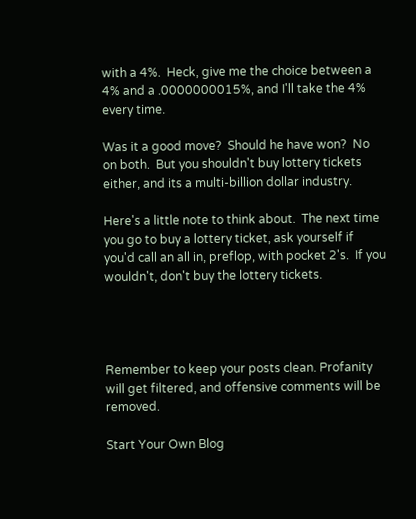with a 4%.  Heck, give me the choice between a 4% and a .0000000015%, and I'll take the 4% every time.

Was it a good move?  Should he have won?  No on both.  But you shouldn't buy lottery tickets either, and its a multi-billion dollar industry.

Here's a little note to think about.  The next time you go to buy a lottery ticket, ask yourself if you'd call an all in, preflop, with pocket 2's.  If you wouldn't, don't buy the lottery tickets.




Remember to keep your posts clean. Profanity will get filtered, and offensive comments will be removed.

Start Your Own Blog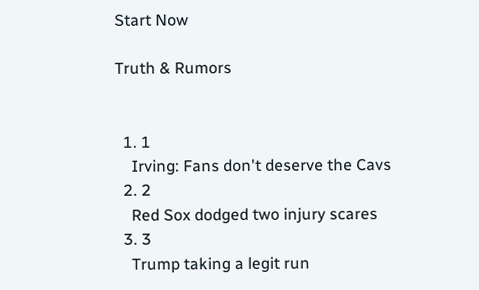Start Now

Truth & Rumors


  1. 1
    Irving: Fans don't deserve the Cavs
  2. 2
    Red Sox dodged two injury scares
  3. 3
    Trump taking a legit run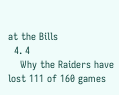at the Bills
  4. 4
    Why the Raiders have lost 111 of 160 games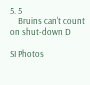5. 5
    Bruins can't count on shut-down D

SI Photos